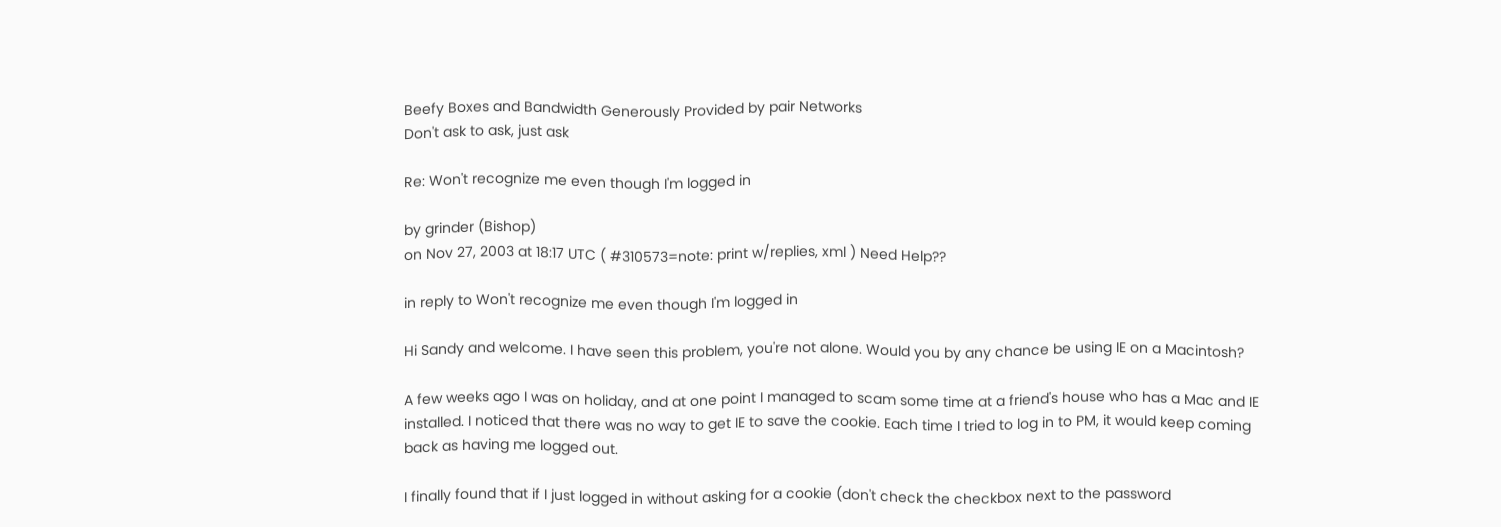Beefy Boxes and Bandwidth Generously Provided by pair Networks
Don't ask to ask, just ask

Re: Won't recognize me even though I'm logged in

by grinder (Bishop)
on Nov 27, 2003 at 18:17 UTC ( #310573=note: print w/replies, xml ) Need Help??

in reply to Won't recognize me even though I'm logged in

Hi Sandy and welcome. I have seen this problem, you're not alone. Would you by any chance be using IE on a Macintosh?

A few weeks ago I was on holiday, and at one point I managed to scam some time at a friend's house who has a Mac and IE installed. I noticed that there was no way to get IE to save the cookie. Each time I tried to log in to PM, it would keep coming back as having me logged out.

I finally found that if I just logged in without asking for a cookie (don't check the checkbox next to the password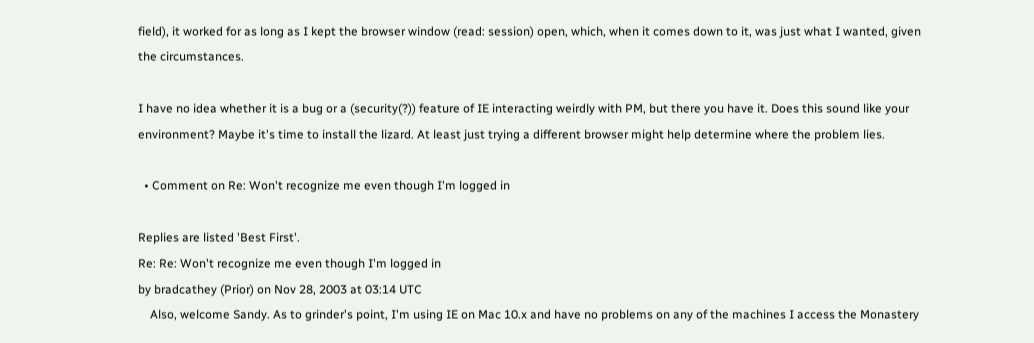field), it worked for as long as I kept the browser window (read: session) open, which, when it comes down to it, was just what I wanted, given the circumstances.

I have no idea whether it is a bug or a (security(?)) feature of IE interacting weirdly with PM, but there you have it. Does this sound like your environment? Maybe it's time to install the lizard. At least just trying a different browser might help determine where the problem lies.

  • Comment on Re: Won't recognize me even though I'm logged in

Replies are listed 'Best First'.
Re: Re: Won't recognize me even though I'm logged in
by bradcathey (Prior) on Nov 28, 2003 at 03:14 UTC
    Also, welcome Sandy. As to grinder's point, I'm using IE on Mac 10.x and have no problems on any of the machines I access the Monastery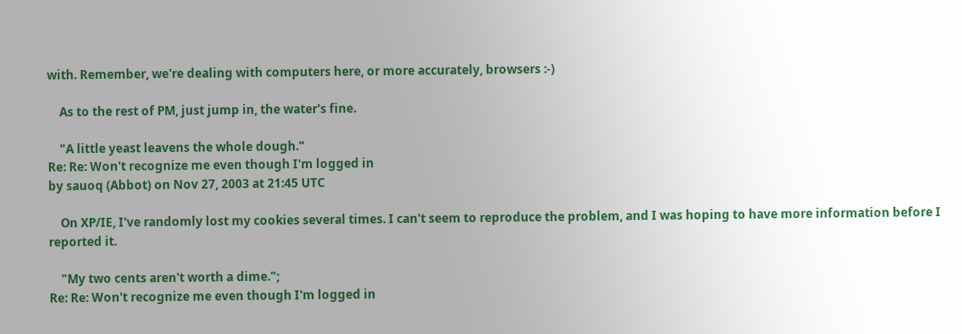with. Remember, we're dealing with computers here, or more accurately, browsers :-)

    As to the rest of PM, just jump in, the water's fine.

    "A little yeast leavens the whole dough."
Re: Re: Won't recognize me even though I'm logged in
by sauoq (Abbot) on Nov 27, 2003 at 21:45 UTC

    On XP/IE, I've randomly lost my cookies several times. I can't seem to reproduce the problem, and I was hoping to have more information before I reported it.

    "My two cents aren't worth a dime.";
Re: Re: Won't recognize me even though I'm logged in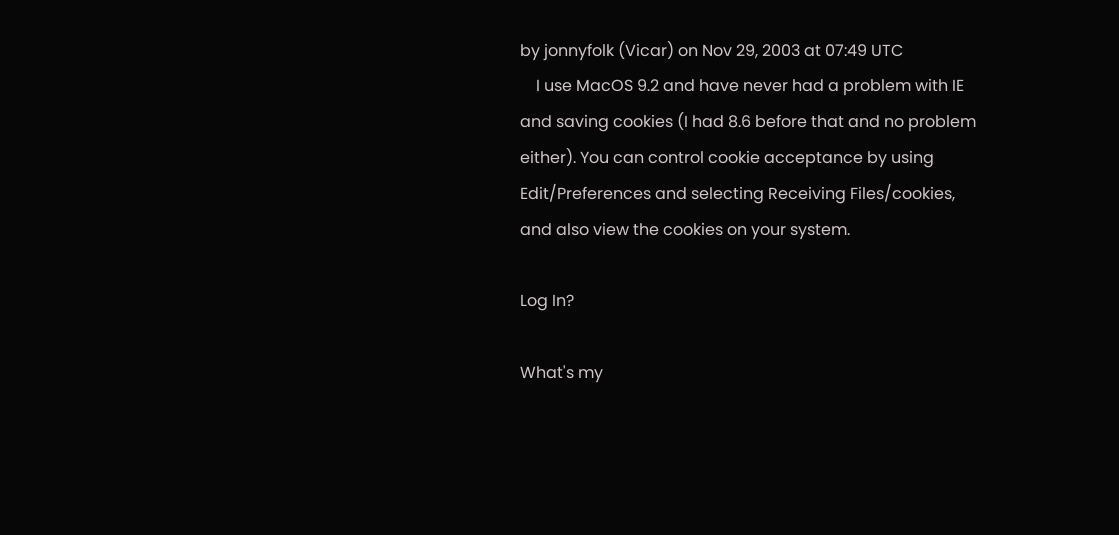by jonnyfolk (Vicar) on Nov 29, 2003 at 07:49 UTC
    I use MacOS 9.2 and have never had a problem with IE and saving cookies (I had 8.6 before that and no problem either). You can control cookie acceptance by using Edit/Preferences and selecting Receiving Files/cookies, and also view the cookies on your system.

Log In?

What's my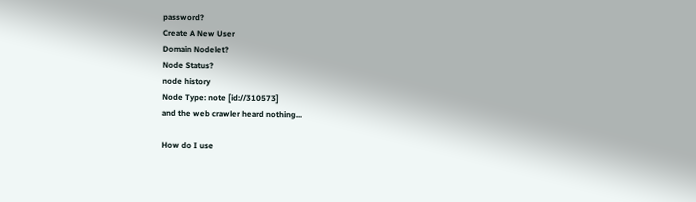password?
Create A New User
Domain Nodelet?
Node Status?
node history
Node Type: note [id://310573]
and the web crawler heard nothing...

How do I use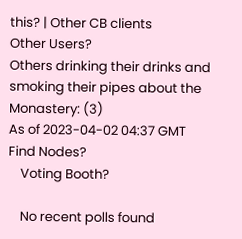this? | Other CB clients
Other Users?
Others drinking their drinks and smoking their pipes about the Monastery: (3)
As of 2023-04-02 04:37 GMT
Find Nodes?
    Voting Booth?

    No recent polls found